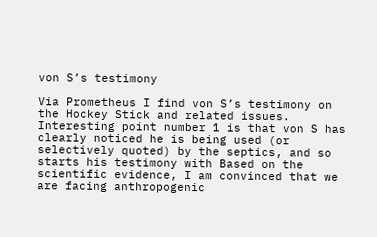von S’s testimony

Via Prometheus I find von S’s testimony on the Hockey Stick and related issues. Interesting point number 1 is that von S has clearly noticed he is being used (or selectively quoted) by the septics, and so starts his testimony with Based on the scientific evidence, I am convinced that we are facing anthropogenic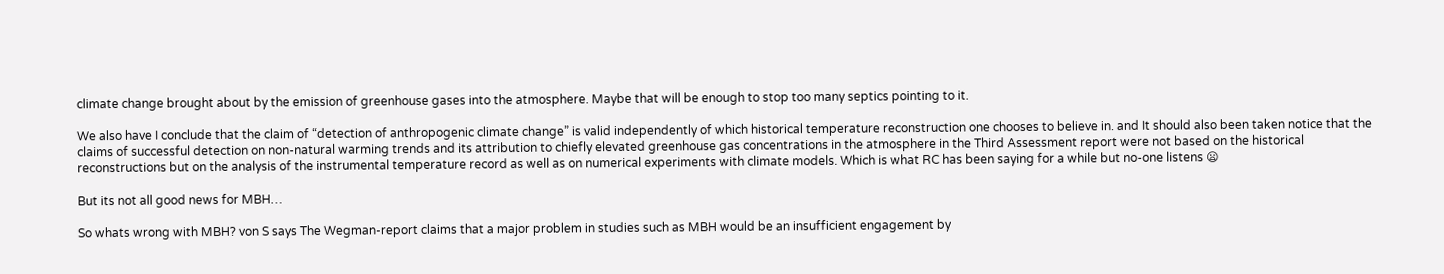climate change brought about by the emission of greenhouse gases into the atmosphere. Maybe that will be enough to stop too many septics pointing to it.

We also have I conclude that the claim of “detection of anthropogenic climate change” is valid independently of which historical temperature reconstruction one chooses to believe in. and It should also been taken notice that the claims of successful detection on non-natural warming trends and its attribution to chiefly elevated greenhouse gas concentrations in the atmosphere in the Third Assessment report were not based on the historical reconstructions but on the analysis of the instrumental temperature record as well as on numerical experiments with climate models. Which is what RC has been saying for a while but no-one listens 😦

But its not all good news for MBH…

So whats wrong with MBH? von S says The Wegman-report claims that a major problem in studies such as MBH would be an insufficient engagement by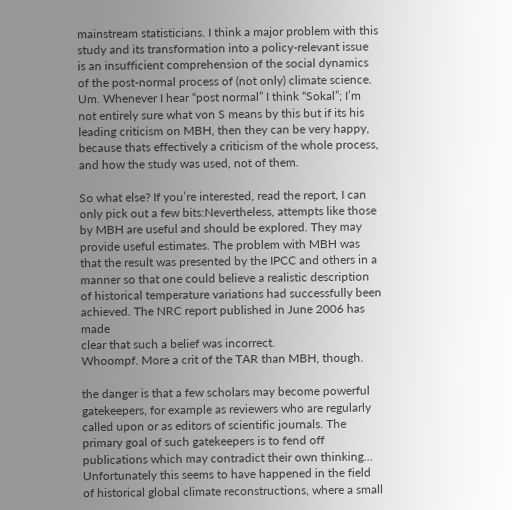mainstream statisticians. I think a major problem with this study and its transformation into a policy-relevant issue is an insufficient comprehension of the social dynamics of the post-normal process of (not only) climate science. Um. Whenever I hear “post normal” I think “Sokal”; I’m not entirely sure what von S means by this but if its his leading criticism on MBH, then they can be very happy, because thats effectively a criticism of the whole process, and how the study was used, not of them.

So what else? If you’re interested, read the report, I can only pick out a few bits:Nevertheless, attempts like those by MBH are useful and should be explored. They may provide useful estimates. The problem with MBH was that the result was presented by the IPCC and others in a manner so that one could believe a realistic description of historical temperature variations had successfully been achieved. The NRC report published in June 2006 has made
clear that such a belief was incorrect.
Whoompf. More a crit of the TAR than MBH, though.

the danger is that a few scholars may become powerful gatekeepers, for example as reviewers who are regularly called upon or as editors of scientific journals. The primary goal of such gatekeepers is to fend off publications which may contradict their own thinking… Unfortunately this seems to have happened in the field of historical global climate reconstructions, where a small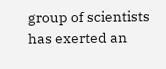group of scientists has exerted an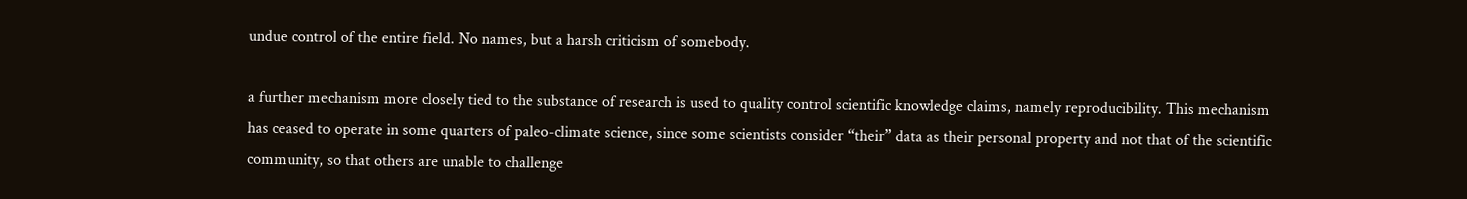undue control of the entire field. No names, but a harsh criticism of somebody.

a further mechanism more closely tied to the substance of research is used to quality control scientific knowledge claims, namely reproducibility. This mechanism has ceased to operate in some quarters of paleo-climate science, since some scientists consider “their” data as their personal property and not that of the scientific community, so that others are unable to challenge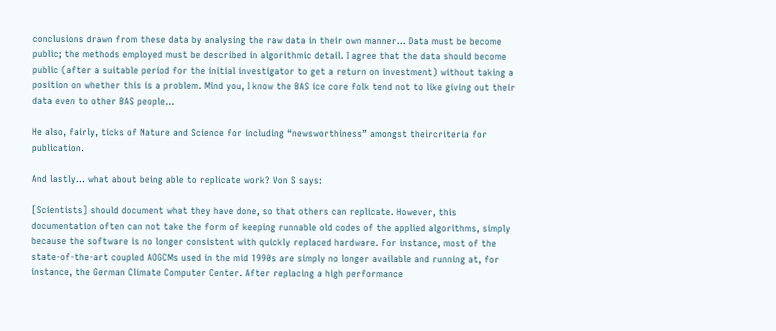conclusions drawn from these data by analysing the raw data in their own manner… Data must be become public; the methods employed must be described in algorithmic detail. I agree that the data should become public (after a suitable period for the initial investigator to get a return on investment) without taking a position on whether this is a problem. Mind you, I know the BAS ice core folk tend not to like giving out their data even to other BAS people…

He also, fairly, ticks of Nature and Science for including “newsworthiness” amongst theircriteria for publication.

And lastly… what about being able to replicate work? Von S says:

[Scientists] should document what they have done, so that others can replicate. However, this documentation often can not take the form of keeping runnable old codes of the applied algorithms, simply because the software is no longer consistent with quickly replaced hardware. For instance, most of the state-of-the-art coupled AOGCMs used in the mid 1990s are simply no longer available and running at, for instance, the German Climate Computer Center. After replacing a high performance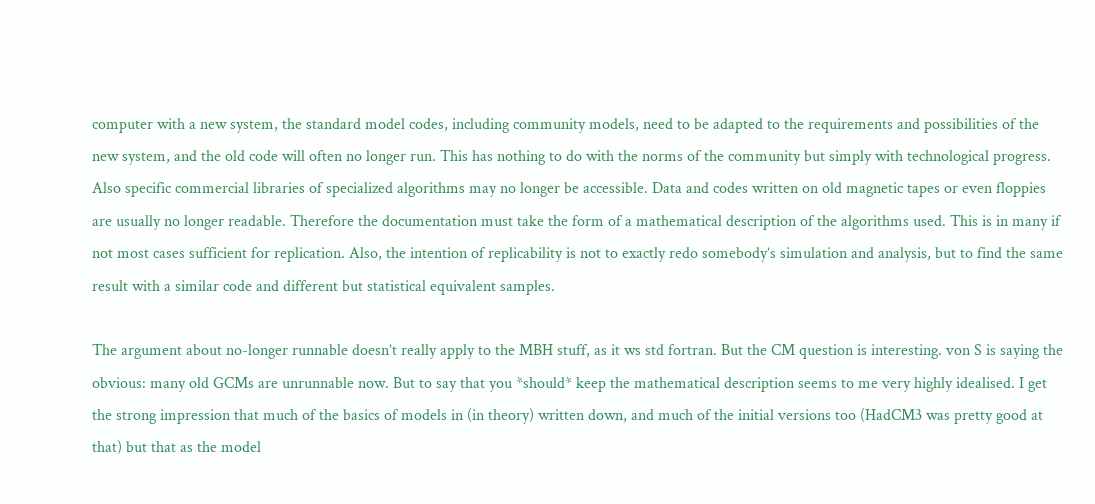computer with a new system, the standard model codes, including community models, need to be adapted to the requirements and possibilities of the new system, and the old code will often no longer run. This has nothing to do with the norms of the community but simply with technological progress. Also specific commercial libraries of specialized algorithms may no longer be accessible. Data and codes written on old magnetic tapes or even floppies are usually no longer readable. Therefore the documentation must take the form of a mathematical description of the algorithms used. This is in many if not most cases sufficient for replication. Also, the intention of replicability is not to exactly redo somebody’s simulation and analysis, but to find the same result with a similar code and different but statistical equivalent samples.

The argument about no-longer runnable doesn’t really apply to the MBH stuff, as it ws std fortran. But the CM question is interesting. von S is saying the obvious: many old GCMs are unrunnable now. But to say that you *should* keep the mathematical description seems to me very highly idealised. I get the strong impression that much of the basics of models in (in theory) written down, and much of the initial versions too (HadCM3 was pretty good at that) but that as the model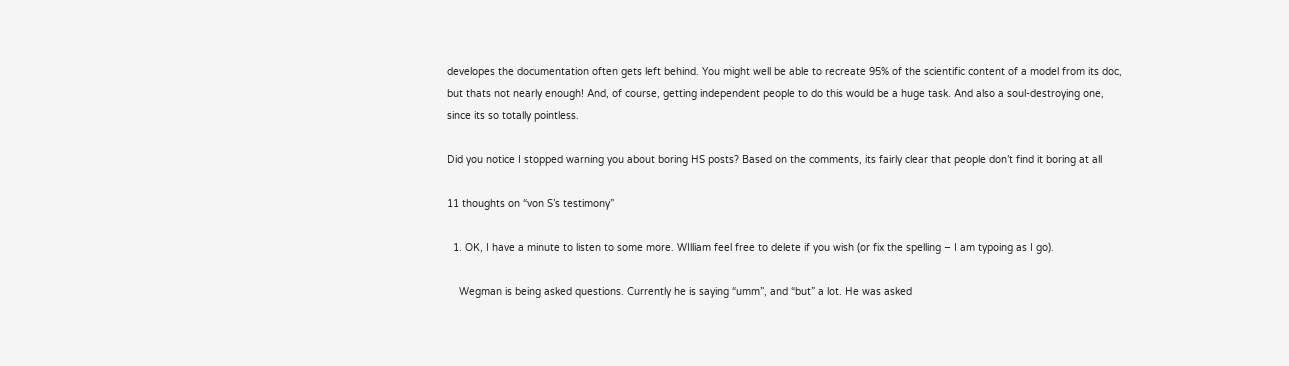developes the documentation often gets left behind. You might well be able to recreate 95% of the scientific content of a model from its doc, but thats not nearly enough! And, of course, getting independent people to do this would be a huge task. And also a soul-destroying one, since its so totally pointless.

Did you notice I stopped warning you about boring HS posts? Based on the comments, its fairly clear that people don’t find it boring at all

11 thoughts on “von S’s testimony”

  1. OK, I have a minute to listen to some more. WIlliam feel free to delete if you wish (or fix the spelling – I am typoing as I go).

    Wegman is being asked questions. Currently he is saying “umm”, and “but” a lot. He was asked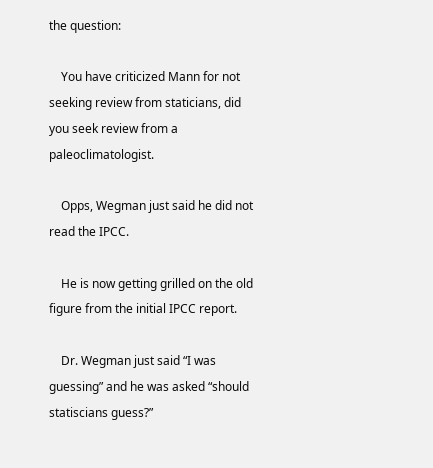the question:

    You have criticized Mann for not seeking review from staticians, did you seek review from a paleoclimatologist.

    Opps, Wegman just said he did not read the IPCC.

    He is now getting grilled on the old figure from the initial IPCC report.

    Dr. Wegman just said “I was guessing” and he was asked “should statiscians guess?”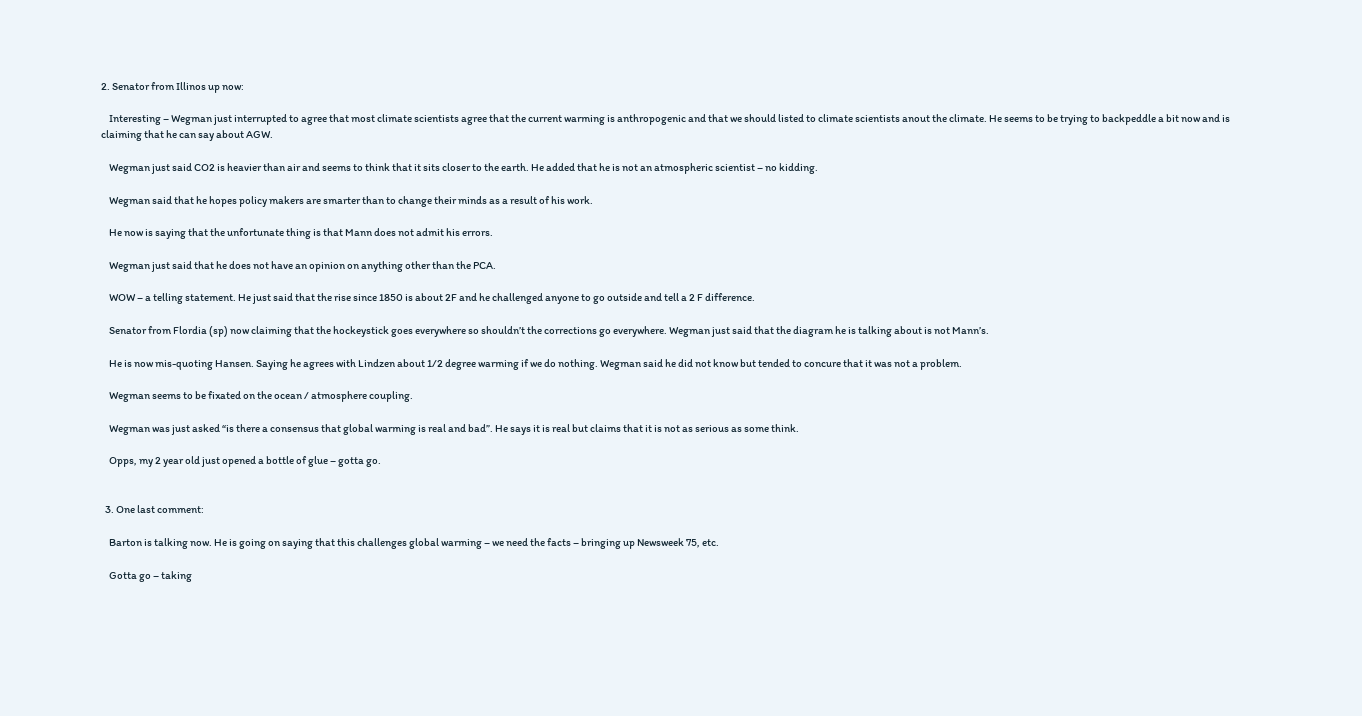2. Senator from Illinos up now:

    Interesting – Wegman just interrupted to agree that most climate scientists agree that the current warming is anthropogenic and that we should listed to climate scientists anout the climate. He seems to be trying to backpeddle a bit now and is claiming that he can say about AGW.

    Wegman just said CO2 is heavier than air and seems to think that it sits closer to the earth. He added that he is not an atmospheric scientist – no kidding.

    Wegman said that he hopes policy makers are smarter than to change their minds as a result of his work.

    He now is saying that the unfortunate thing is that Mann does not admit his errors.

    Wegman just said that he does not have an opinion on anything other than the PCA.

    WOW – a telling statement. He just said that the rise since 1850 is about 2F and he challenged anyone to go outside and tell a 2 F difference.

    Senator from Flordia (sp) now claiming that the hockeystick goes everywhere so shouldn’t the corrections go everywhere. Wegman just said that the diagram he is talking about is not Mann’s.

    He is now mis-quoting Hansen. Saying he agrees with Lindzen about 1/2 degree warming if we do nothing. Wegman said he did not know but tended to concure that it was not a problem.

    Wegman seems to be fixated on the ocean / atmosphere coupling.

    Wegman was just asked “is there a consensus that global warming is real and bad”. He says it is real but claims that it is not as serious as some think.

    Opps, my 2 year old just opened a bottle of glue – gotta go.


  3. One last comment:

    Barton is talking now. He is going on saying that this challenges global warming – we need the facts – bringing up Newsweek 75, etc.

    Gotta go – taking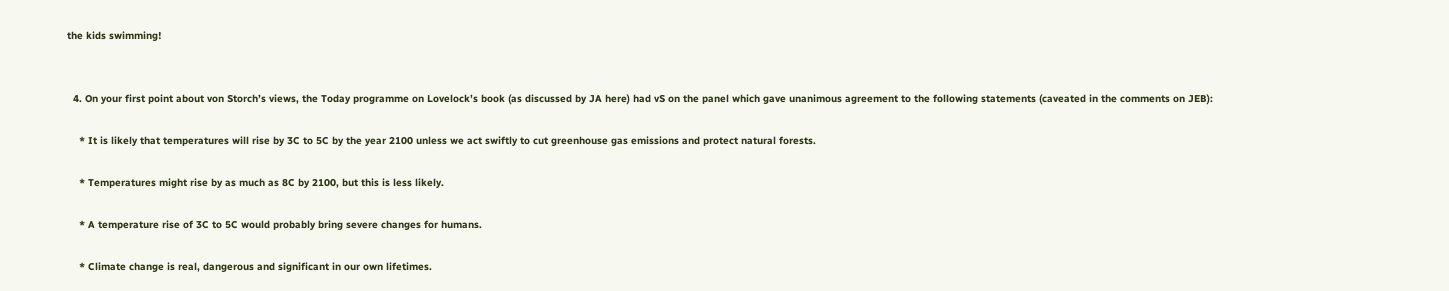the kids swimming!


  4. On your first point about von Storch’s views, the Today programme on Lovelock’s book (as discussed by JA here) had vS on the panel which gave unanimous agreement to the following statements (caveated in the comments on JEB):

    * It is likely that temperatures will rise by 3C to 5C by the year 2100 unless we act swiftly to cut greenhouse gas emissions and protect natural forests.

    * Temperatures might rise by as much as 8C by 2100, but this is less likely.

    * A temperature rise of 3C to 5C would probably bring severe changes for humans.

    * Climate change is real, dangerous and significant in our own lifetimes.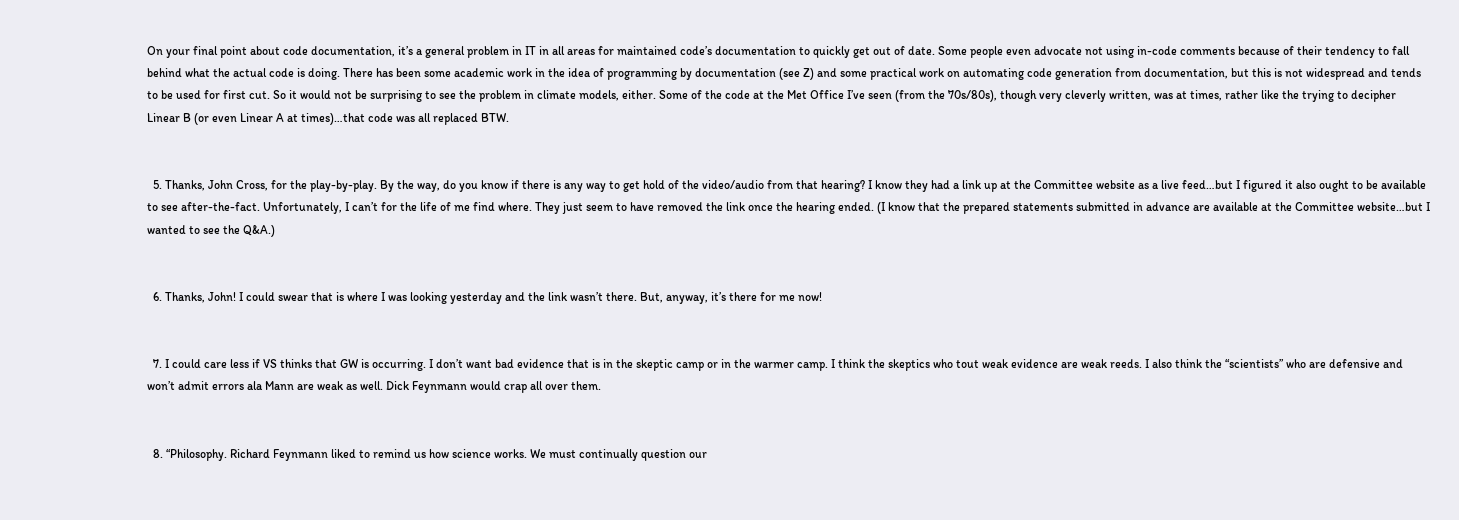On your final point about code documentation, it’s a general problem in IT in all areas for maintained code’s documentation to quickly get out of date. Some people even advocate not using in-code comments because of their tendency to fall behind what the actual code is doing. There has been some academic work in the idea of programming by documentation (see Z) and some practical work on automating code generation from documentation, but this is not widespread and tends to be used for first cut. So it would not be surprising to see the problem in climate models, either. Some of the code at the Met Office I’ve seen (from the 70s/80s), though very cleverly written, was at times, rather like the trying to decipher Linear B (or even Linear A at times)…that code was all replaced BTW.


  5. Thanks, John Cross, for the play-by-play. By the way, do you know if there is any way to get hold of the video/audio from that hearing? I know they had a link up at the Committee website as a live feed…but I figured it also ought to be available to see after-the-fact. Unfortunately, I can’t for the life of me find where. They just seem to have removed the link once the hearing ended. (I know that the prepared statements submitted in advance are available at the Committee website…but I wanted to see the Q&A.)


  6. Thanks, John! I could swear that is where I was looking yesterday and the link wasn’t there. But, anyway, it’s there for me now!


  7. I could care less if VS thinks that GW is occurring. I don’t want bad evidence that is in the skeptic camp or in the warmer camp. I think the skeptics who tout weak evidence are weak reeds. I also think the “scientists” who are defensive and won’t admit errors ala Mann are weak as well. Dick Feynmann would crap all over them.


  8. “Philosophy. Richard Feynmann liked to remind us how science works. We must continually question our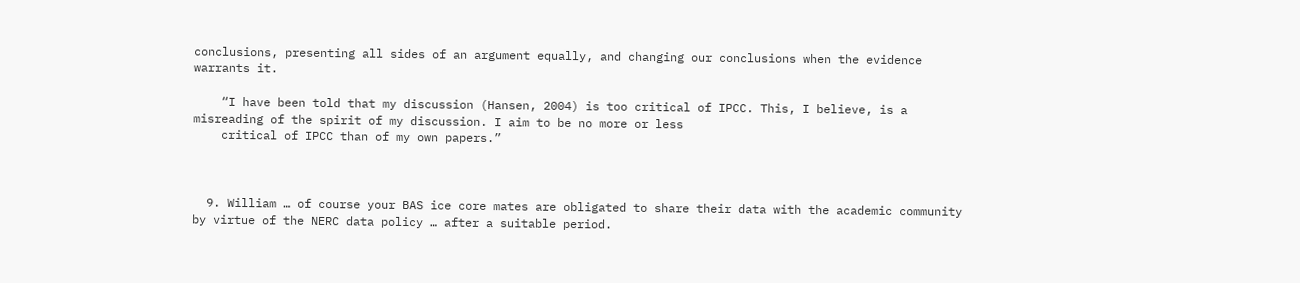conclusions, presenting all sides of an argument equally, and changing our conclusions when the evidence warrants it.

    “I have been told that my discussion (Hansen, 2004) is too critical of IPCC. This, I believe, is a misreading of the spirit of my discussion. I aim to be no more or less
    critical of IPCC than of my own papers.”



  9. William … of course your BAS ice core mates are obligated to share their data with the academic community by virtue of the NERC data policy … after a suitable period.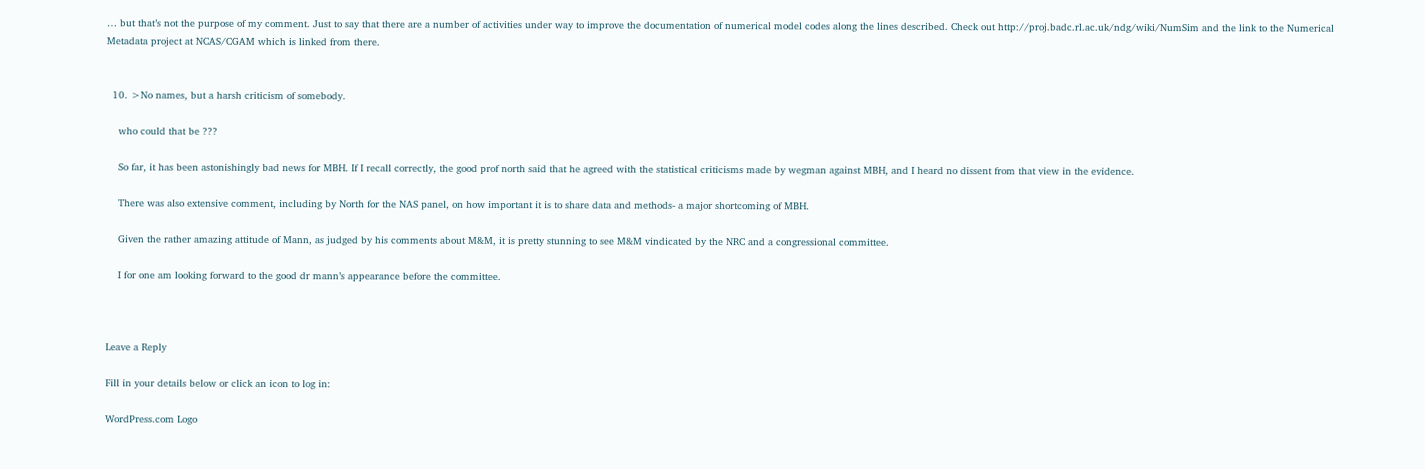… but that’s not the purpose of my comment. Just to say that there are a number of activities under way to improve the documentation of numerical model codes along the lines described. Check out http://proj.badc.rl.ac.uk/ndg/wiki/NumSim and the link to the Numerical Metadata project at NCAS/CGAM which is linked from there.


  10. >No names, but a harsh criticism of somebody.

    who could that be ???

    So far, it has been astonishingly bad news for MBH. If I recall correctly, the good prof north said that he agreed with the statistical criticisms made by wegman against MBH, and I heard no dissent from that view in the evidence.

    There was also extensive comment, including by North for the NAS panel, on how important it is to share data and methods- a major shortcoming of MBH.

    Given the rather amazing attitude of Mann, as judged by his comments about M&M, it is pretty stunning to see M&M vindicated by the NRC and a congressional committee.

    I for one am looking forward to the good dr mann’s appearance before the committee.



Leave a Reply

Fill in your details below or click an icon to log in:

WordPress.com Logo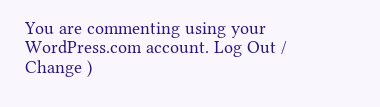You are commenting using your WordPress.com account. Log Out /  Change )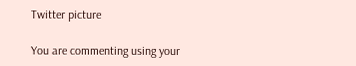Twitter picture

You are commenting using your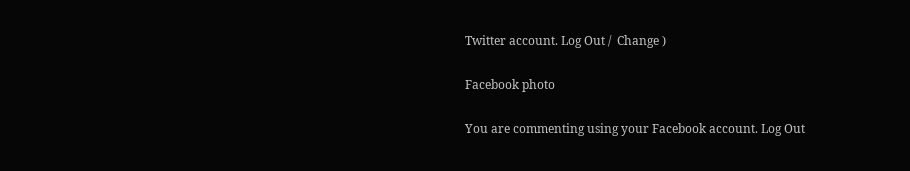Twitter account. Log Out /  Change )

Facebook photo

You are commenting using your Facebook account. Log Out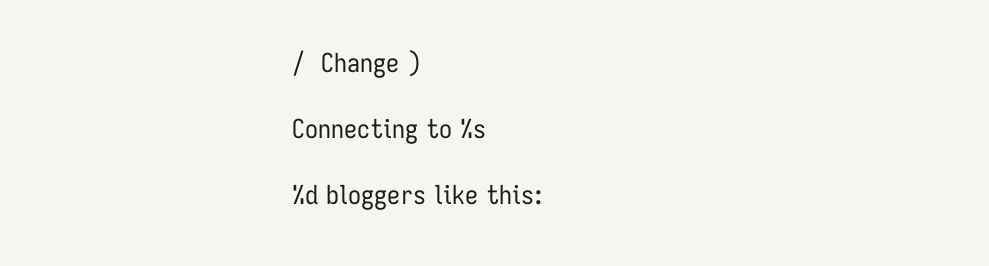/  Change )

Connecting to %s

%d bloggers like this: